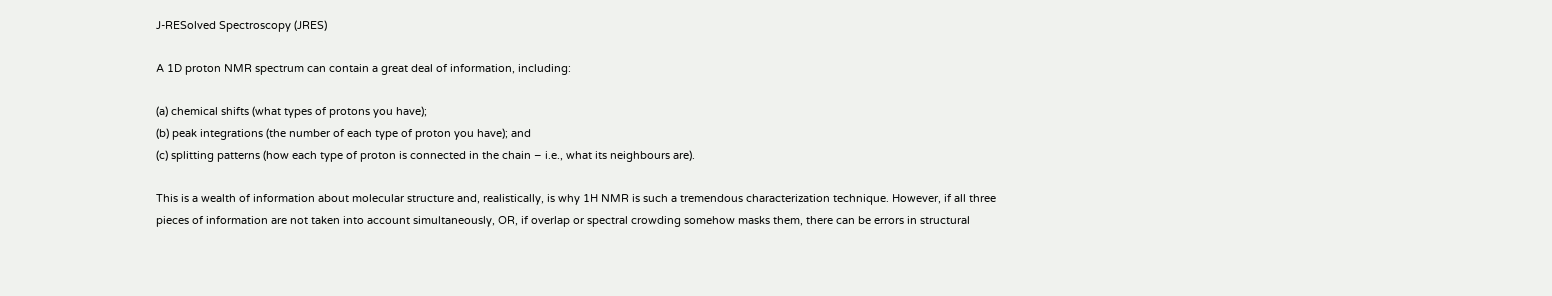J-RESolved Spectroscopy (JRES)

A 1D proton NMR spectrum can contain a great deal of information, including:

(a) chemical shifts (what types of protons you have);
(b) peak integrations (the number of each type of proton you have); and
(c) splitting patterns (how each type of proton is connected in the chain – i.e., what its neighbours are).

This is a wealth of information about molecular structure and, realistically, is why 1H NMR is such a tremendous characterization technique. However, if all three pieces of information are not taken into account simultaneously, OR, if overlap or spectral crowding somehow masks them, there can be errors in structural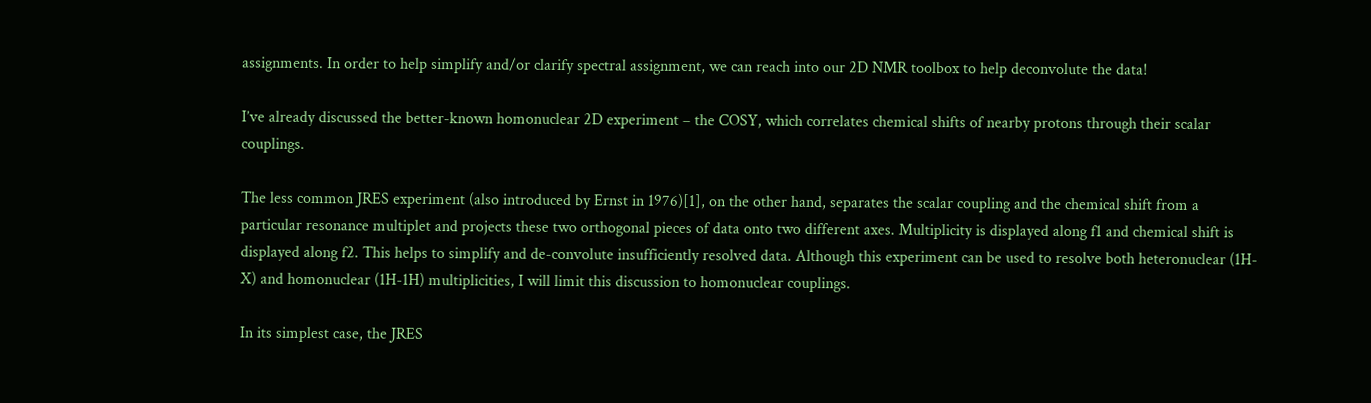assignments. In order to help simplify and/or clarify spectral assignment, we can reach into our 2D NMR toolbox to help deconvolute the data!

I’ve already discussed the better-known homonuclear 2D experiment – the COSY, which correlates chemical shifts of nearby protons through their scalar couplings.

The less common JRES experiment (also introduced by Ernst in 1976)[1], on the other hand, separates the scalar coupling and the chemical shift from a particular resonance multiplet and projects these two orthogonal pieces of data onto two different axes. Multiplicity is displayed along f1 and chemical shift is displayed along f2. This helps to simplify and de-convolute insufficiently resolved data. Although this experiment can be used to resolve both heteronuclear (1H-X) and homonuclear (1H-1H) multiplicities, I will limit this discussion to homonuclear couplings.

In its simplest case, the JRES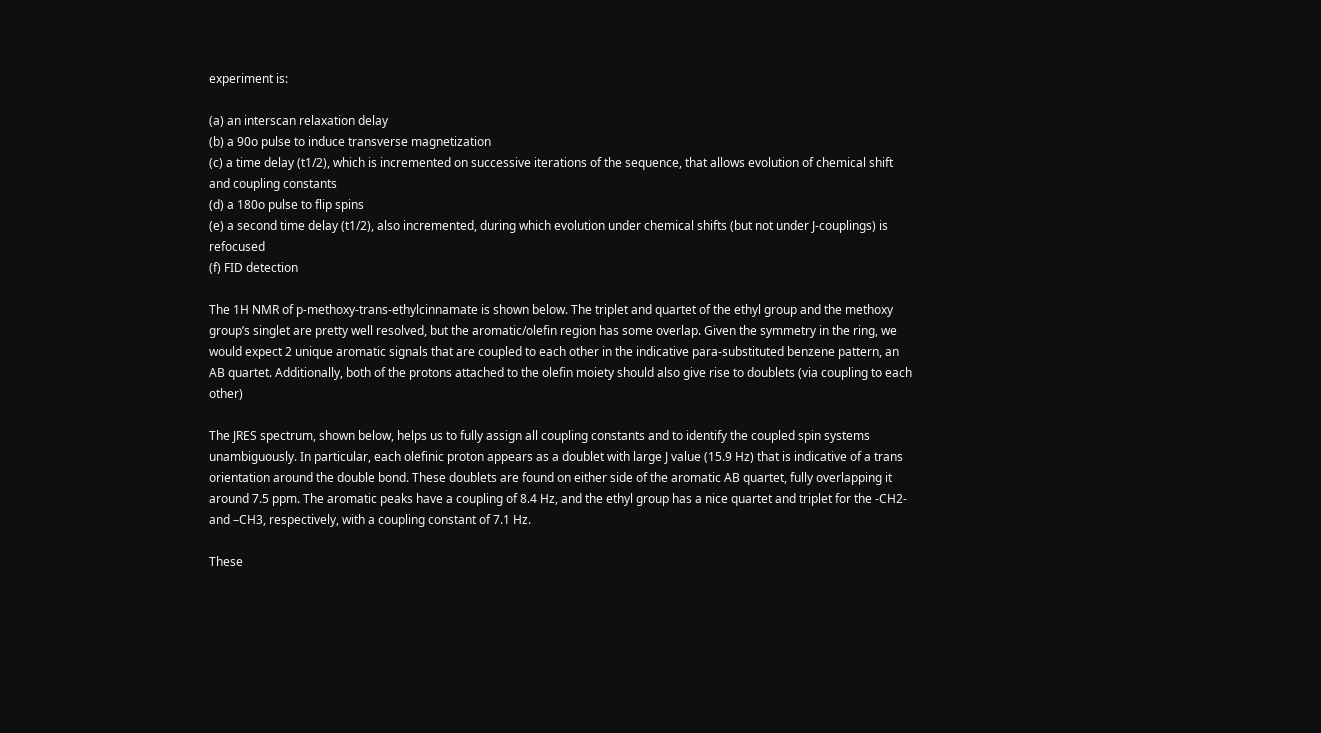experiment is:

(a) an interscan relaxation delay
(b) a 90o pulse to induce transverse magnetization
(c) a time delay (t1/2), which is incremented on successive iterations of the sequence, that allows evolution of chemical shift and coupling constants
(d) a 180o pulse to flip spins
(e) a second time delay (t1/2), also incremented, during which evolution under chemical shifts (but not under J-couplings) is refocused
(f) FID detection

The 1H NMR of p-methoxy-trans-ethylcinnamate is shown below. The triplet and quartet of the ethyl group and the methoxy group’s singlet are pretty well resolved, but the aromatic/olefin region has some overlap. Given the symmetry in the ring, we would expect 2 unique aromatic signals that are coupled to each other in the indicative para-substituted benzene pattern, an AB quartet. Additionally, both of the protons attached to the olefin moiety should also give rise to doublets (via coupling to each other)

The JRES spectrum, shown below, helps us to fully assign all coupling constants and to identify the coupled spin systems unambiguously. In particular, each olefinic proton appears as a doublet with large J value (15.9 Hz) that is indicative of a trans orientation around the double bond. These doublets are found on either side of the aromatic AB quartet, fully overlapping it around 7.5 ppm. The aromatic peaks have a coupling of 8.4 Hz, and the ethyl group has a nice quartet and triplet for the -CH2- and –CH3, respectively, with a coupling constant of 7.1 Hz.

These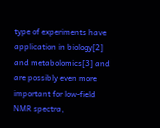type of experiments have application in biology[2] and metabolomics[3] and are possibly even more important for low-field NMR spectra,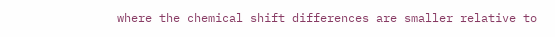where the chemical shift differences are smaller relative to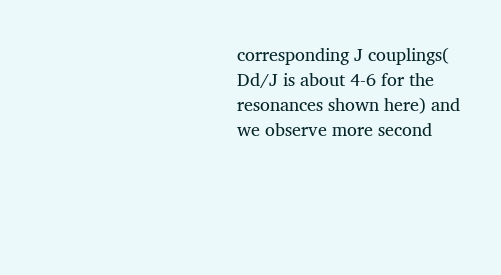corresponding J couplings( Dd/J is about 4-6 for the resonances shown here) and we observe more second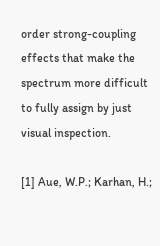order strong-coupling effects that make the spectrum more difficult to fully assign by just visual inspection.

[1] Aue, W.P.; Karhan, H.;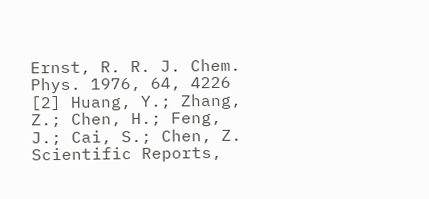Ernst, R. R. J. Chem. Phys. 1976, 64, 4226
[2] Huang, Y.; Zhang, Z.; Chen, H.; Feng, J.; Cai, S.; Chen, Z. Scientific Reports,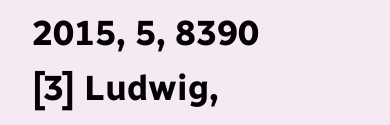2015, 5, 8390
[3] Ludwig,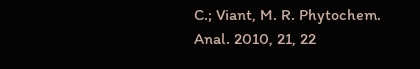C.; Viant, M. R. Phytochem. Anal. 2010, 21, 22